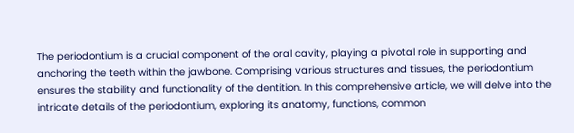The periodontium is a crucial component of the oral cavity, playing a pivotal role in supporting and anchoring the teeth within the jawbone. Comprising various structures and tissues, the periodontium ensures the stability and functionality of the dentition. In this comprehensive article, we will delve into the intricate details of the periodontium, exploring its anatomy, functions, common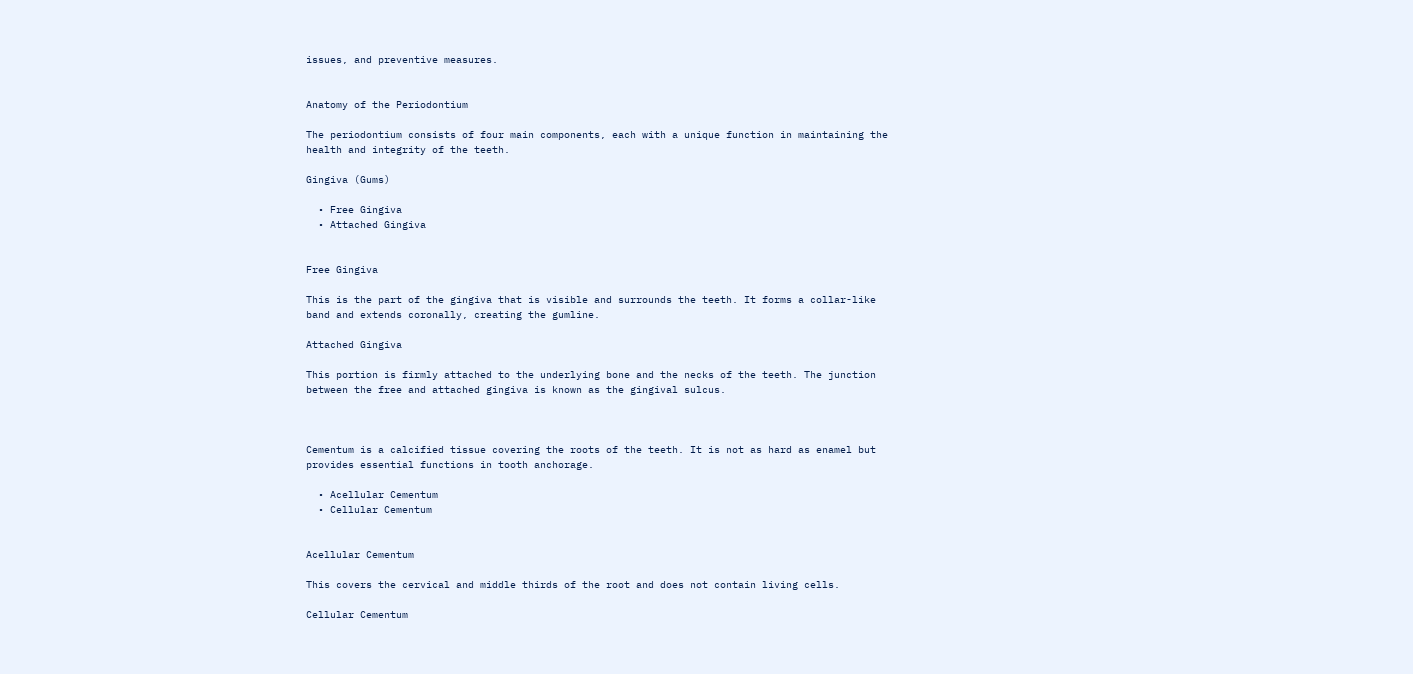issues, and preventive measures.


Anatomy of the Periodontium

The periodontium consists of four main components, each with a unique function in maintaining the health and integrity of the teeth.

Gingiva (Gums)

  • Free Gingiva
  • Attached Gingiva


Free Gingiva

This is the part of the gingiva that is visible and surrounds the teeth. It forms a collar-like band and extends coronally, creating the gumline.

Attached Gingiva

This portion is firmly attached to the underlying bone and the necks of the teeth. The junction between the free and attached gingiva is known as the gingival sulcus.



Cementum is a calcified tissue covering the roots of the teeth. It is not as hard as enamel but provides essential functions in tooth anchorage.

  • Acellular Cementum
  • Cellular Cementum


Acellular Cementum

This covers the cervical and middle thirds of the root and does not contain living cells.

Cellular Cementum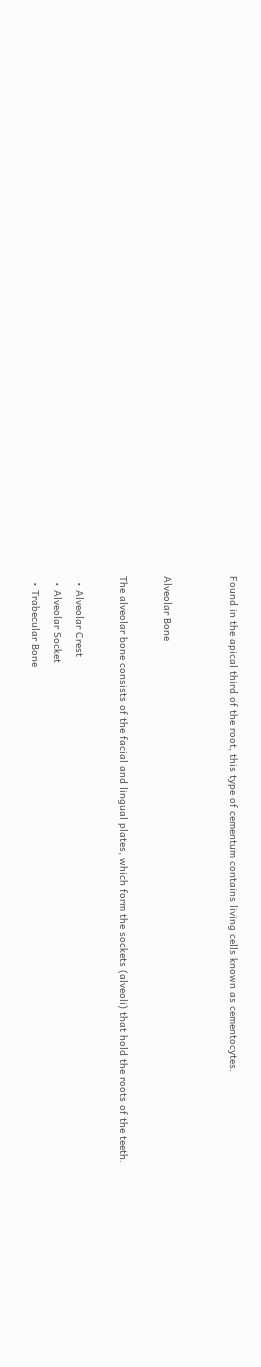Found in the apical third of the root, this type of cementum contains living cells known as cementocytes.


Alveolar Bone

The alveolar bone consists of the facial and lingual plates, which form the sockets (alveoli) that hold the roots of the teeth.

  • Alveolar Crest
  • Alveolar Socket
  • Trabecular Bone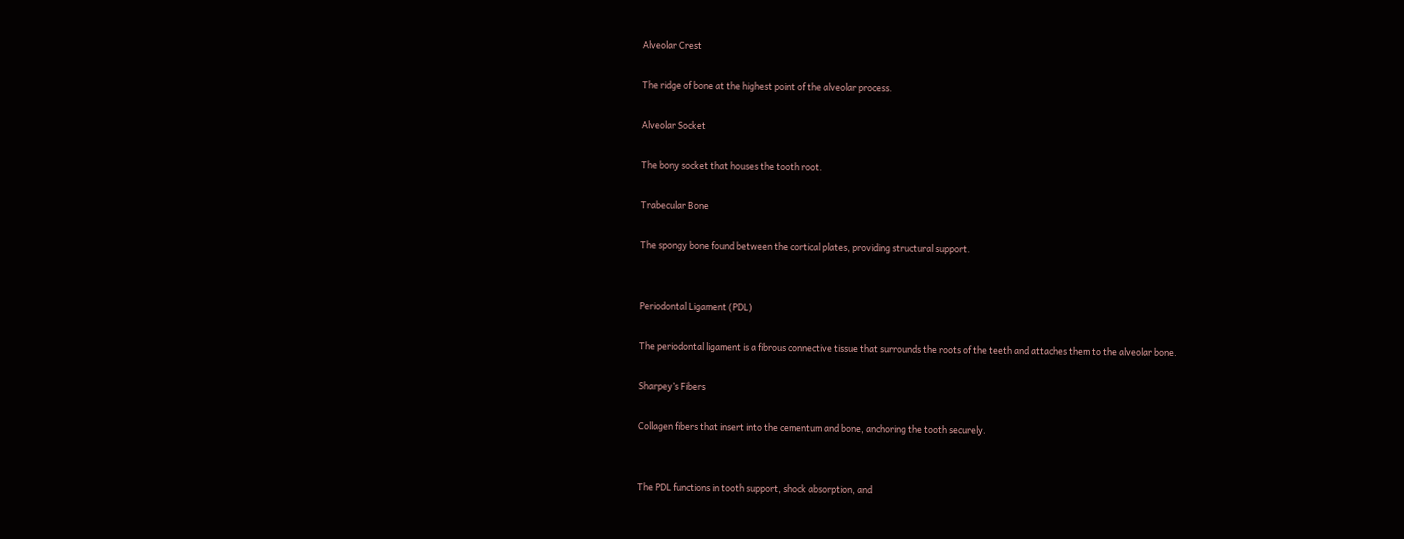Alveolar Crest

The ridge of bone at the highest point of the alveolar process.

Alveolar Socket

The bony socket that houses the tooth root.

Trabecular Bone

The spongy bone found between the cortical plates, providing structural support.


Periodontal Ligament (PDL)

The periodontal ligament is a fibrous connective tissue that surrounds the roots of the teeth and attaches them to the alveolar bone.

Sharpey’s Fibers

Collagen fibers that insert into the cementum and bone, anchoring the tooth securely.


The PDL functions in tooth support, shock absorption, and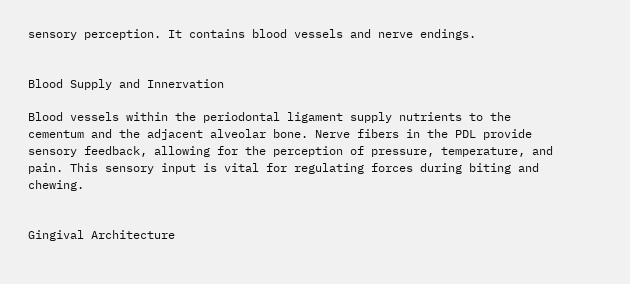sensory perception. It contains blood vessels and nerve endings.


Blood Supply and Innervation

Blood vessels within the periodontal ligament supply nutrients to the cementum and the adjacent alveolar bone. Nerve fibers in the PDL provide sensory feedback, allowing for the perception of pressure, temperature, and pain. This sensory input is vital for regulating forces during biting and chewing.


Gingival Architecture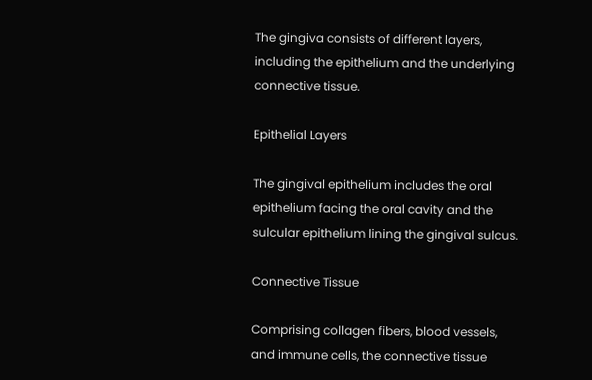The gingiva consists of different layers, including the epithelium and the underlying connective tissue.

Epithelial Layers

The gingival epithelium includes the oral epithelium facing the oral cavity and the sulcular epithelium lining the gingival sulcus.

Connective Tissue

Comprising collagen fibers, blood vessels, and immune cells, the connective tissue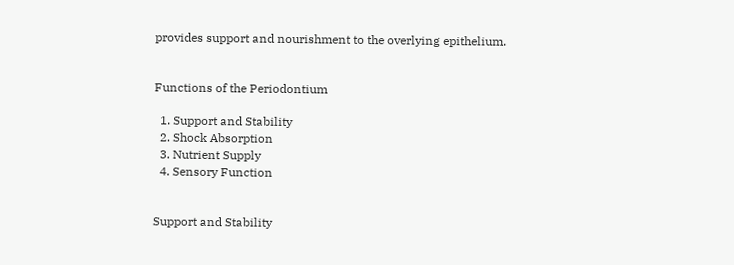provides support and nourishment to the overlying epithelium.


Functions of the Periodontium

  1. Support and Stability
  2. Shock Absorption
  3. Nutrient Supply
  4. Sensory Function


Support and Stability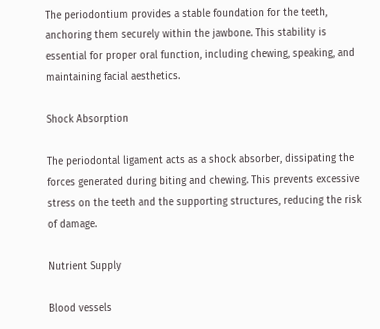The periodontium provides a stable foundation for the teeth, anchoring them securely within the jawbone. This stability is essential for proper oral function, including chewing, speaking, and maintaining facial aesthetics.

Shock Absorption

The periodontal ligament acts as a shock absorber, dissipating the forces generated during biting and chewing. This prevents excessive stress on the teeth and the supporting structures, reducing the risk of damage.

Nutrient Supply

Blood vessels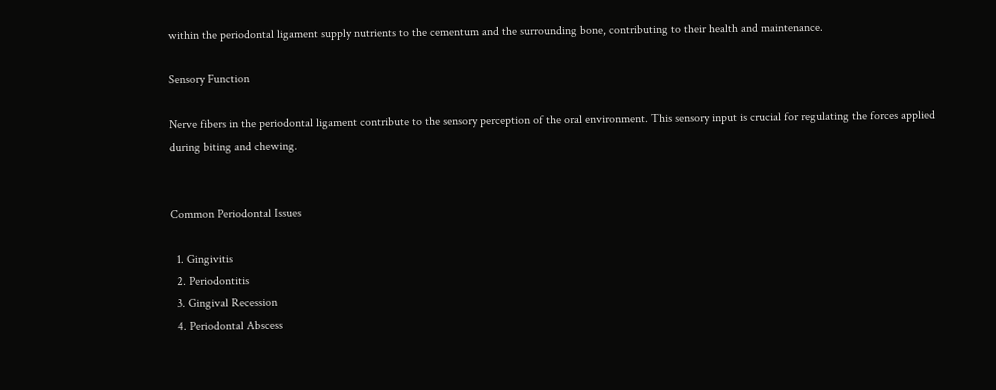within the periodontal ligament supply nutrients to the cementum and the surrounding bone, contributing to their health and maintenance.

Sensory Function

Nerve fibers in the periodontal ligament contribute to the sensory perception of the oral environment. This sensory input is crucial for regulating the forces applied during biting and chewing.


Common Periodontal Issues

  1. Gingivitis
  2. Periodontitis
  3. Gingival Recession
  4. Periodontal Abscess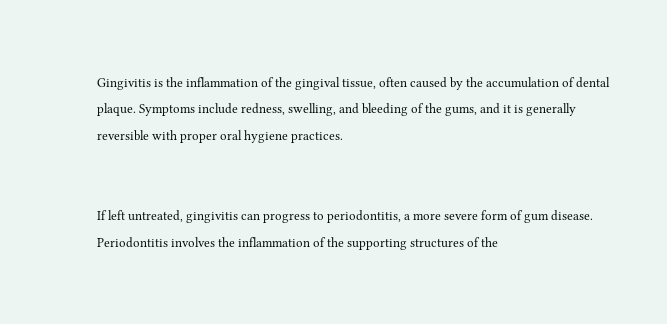Gingivitis is the inflammation of the gingival tissue, often caused by the accumulation of dental plaque. Symptoms include redness, swelling, and bleeding of the gums, and it is generally reversible with proper oral hygiene practices.


If left untreated, gingivitis can progress to periodontitis, a more severe form of gum disease. Periodontitis involves the inflammation of the supporting structures of the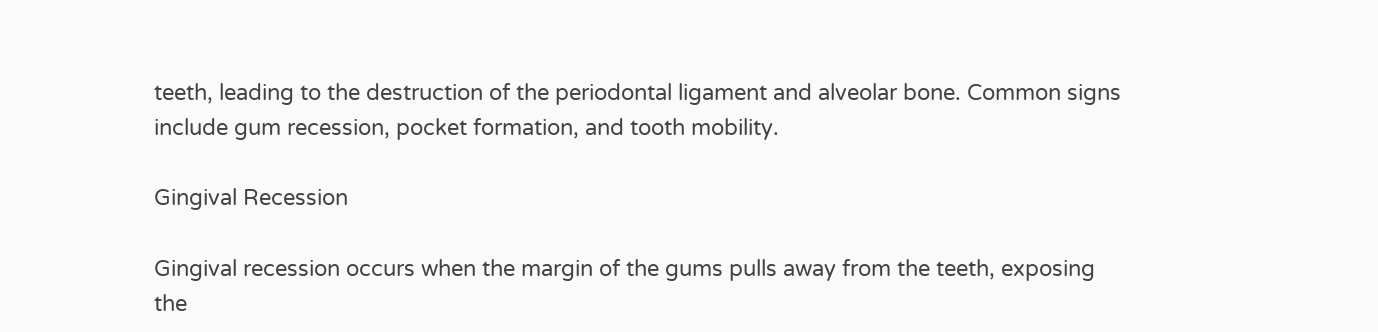teeth, leading to the destruction of the periodontal ligament and alveolar bone. Common signs include gum recession, pocket formation, and tooth mobility.

Gingival Recession

Gingival recession occurs when the margin of the gums pulls away from the teeth, exposing the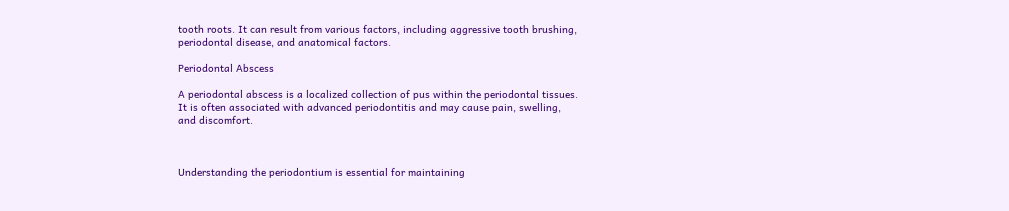tooth roots. It can result from various factors, including aggressive tooth brushing, periodontal disease, and anatomical factors.

Periodontal Abscess

A periodontal abscess is a localized collection of pus within the periodontal tissues. It is often associated with advanced periodontitis and may cause pain, swelling, and discomfort.



Understanding the periodontium is essential for maintaining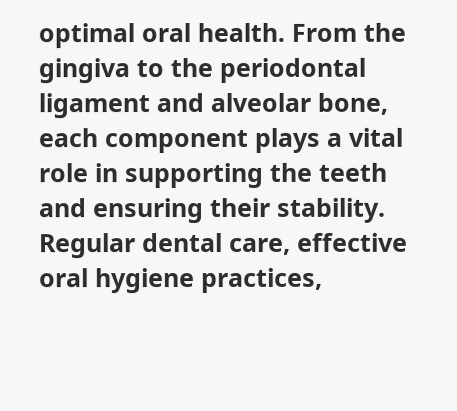optimal oral health. From the gingiva to the periodontal ligament and alveolar bone, each component plays a vital role in supporting the teeth and ensuring their stability. Regular dental care, effective oral hygiene practices,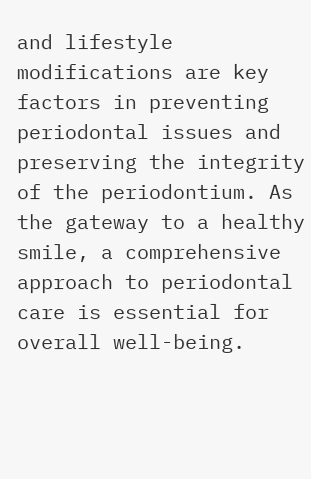and lifestyle modifications are key factors in preventing periodontal issues and preserving the integrity of the periodontium. As the gateway to a healthy smile, a comprehensive approach to periodontal care is essential for overall well-being.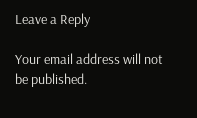Leave a Reply

Your email address will not be published.